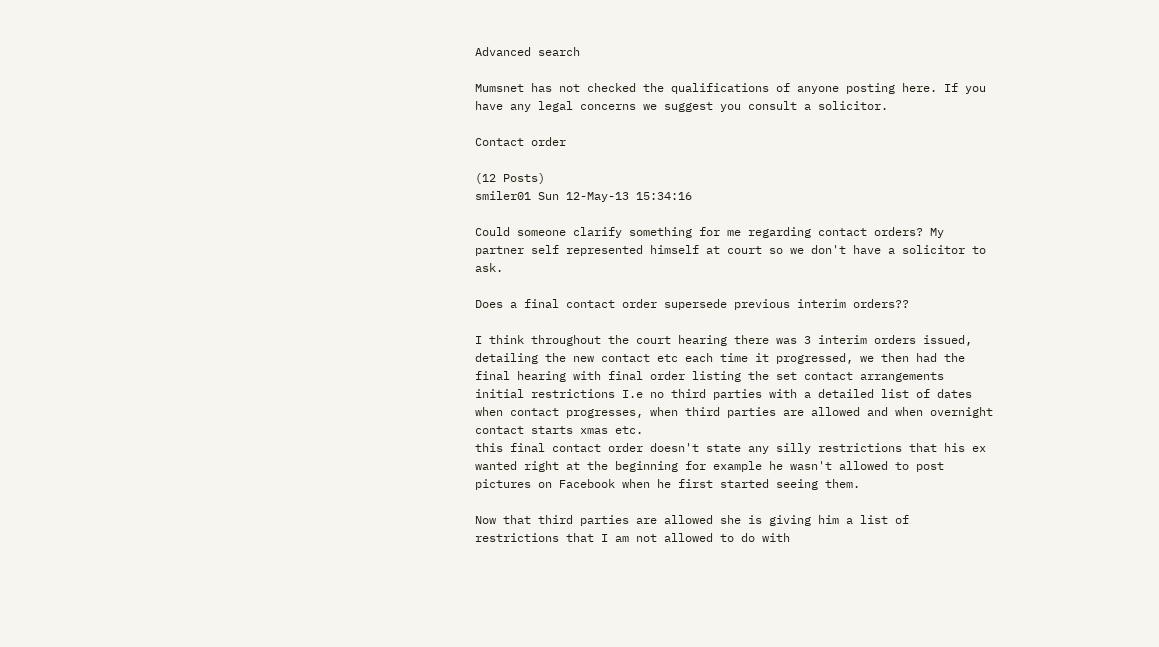Advanced search

Mumsnet has not checked the qualifications of anyone posting here. If you have any legal concerns we suggest you consult a solicitor.

Contact order

(12 Posts)
smiler01 Sun 12-May-13 15:34:16

Could someone clarify something for me regarding contact orders? My partner self represented himself at court so we don't have a solicitor to ask.

Does a final contact order supersede previous interim orders??

I think throughout the court hearing there was 3 interim orders issued, detailing the new contact etc each time it progressed, we then had the final hearing with final order listing the set contact arrangements initial restrictions I.e no third parties with a detailed list of dates when contact progresses, when third parties are allowed and when overnight contact starts xmas etc.
this final contact order doesn't state any silly restrictions that his ex wanted right at the beginning for example he wasn't allowed to post pictures on Facebook when he first started seeing them.

Now that third parties are allowed she is giving him a list of restrictions that I am not allowed to do with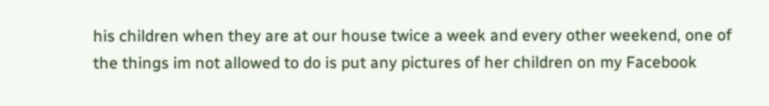his children when they are at our house twice a week and every other weekend, one of the things im not allowed to do is put any pictures of her children on my Facebook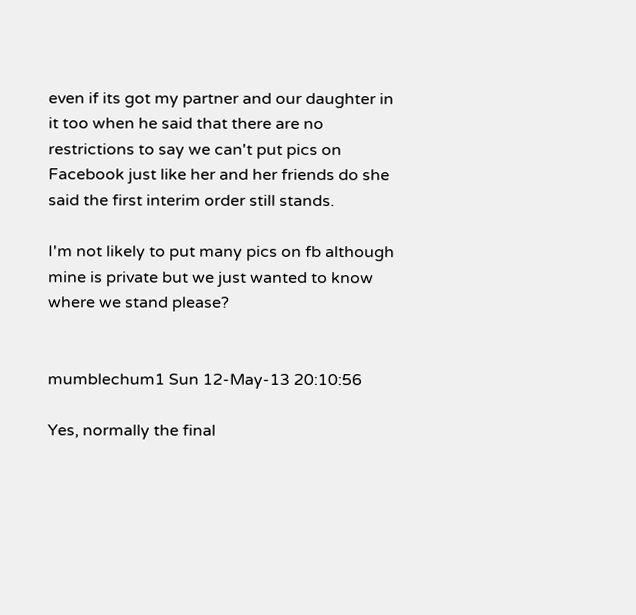even if its got my partner and our daughter in it too when he said that there are no restrictions to say we can't put pics on Facebook just like her and her friends do she said the first interim order still stands.

I'm not likely to put many pics on fb although mine is private but we just wanted to know where we stand please?


mumblechum1 Sun 12-May-13 20:10:56

Yes, normally the final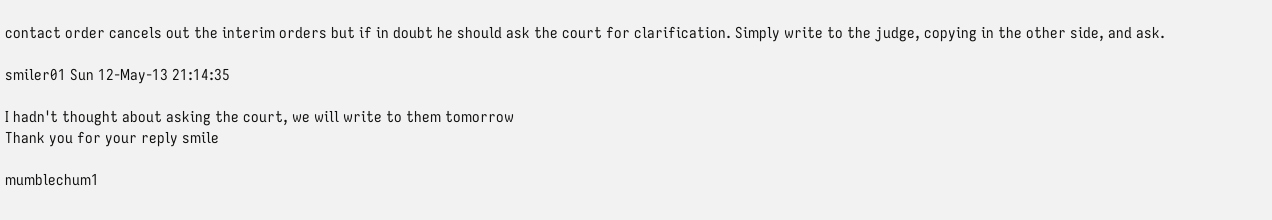contact order cancels out the interim orders but if in doubt he should ask the court for clarification. Simply write to the judge, copying in the other side, and ask.

smiler01 Sun 12-May-13 21:14:35

I hadn't thought about asking the court, we will write to them tomorrow
Thank you for your reply smile

mumblechum1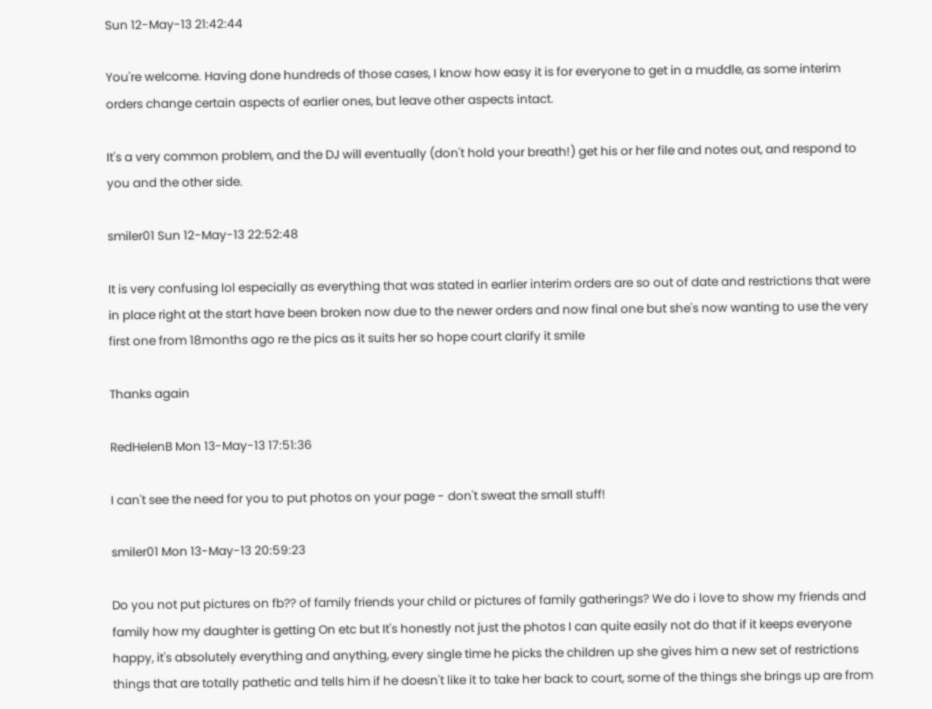Sun 12-May-13 21:42:44

You're welcome. Having done hundreds of those cases, I know how easy it is for everyone to get in a muddle, as some interim orders change certain aspects of earlier ones, but leave other aspects intact.

It's a very common problem, and the DJ will eventually (don't hold your breath!) get his or her file and notes out, and respond to you and the other side.

smiler01 Sun 12-May-13 22:52:48

It is very confusing lol especially as everything that was stated in earlier interim orders are so out of date and restrictions that were in place right at the start have been broken now due to the newer orders and now final one but she's now wanting to use the very first one from 18months ago re the pics as it suits her so hope court clarify it smile

Thanks again

RedHelenB Mon 13-May-13 17:51:36

I can't see the need for you to put photos on your page - don't sweat the small stuff!

smiler01 Mon 13-May-13 20:59:23

Do you not put pictures on fb?? of family friends your child or pictures of family gatherings? We do i love to show my friends and family how my daughter is getting On etc but It's honestly not just the photos I can quite easily not do that if it keeps everyone happy, it's absolutely everything and anything, every single time he picks the children up she gives him a new set of restrictions things that are totally pathetic and tells him if he doesn't like it to take her back to court, some of the things she brings up are from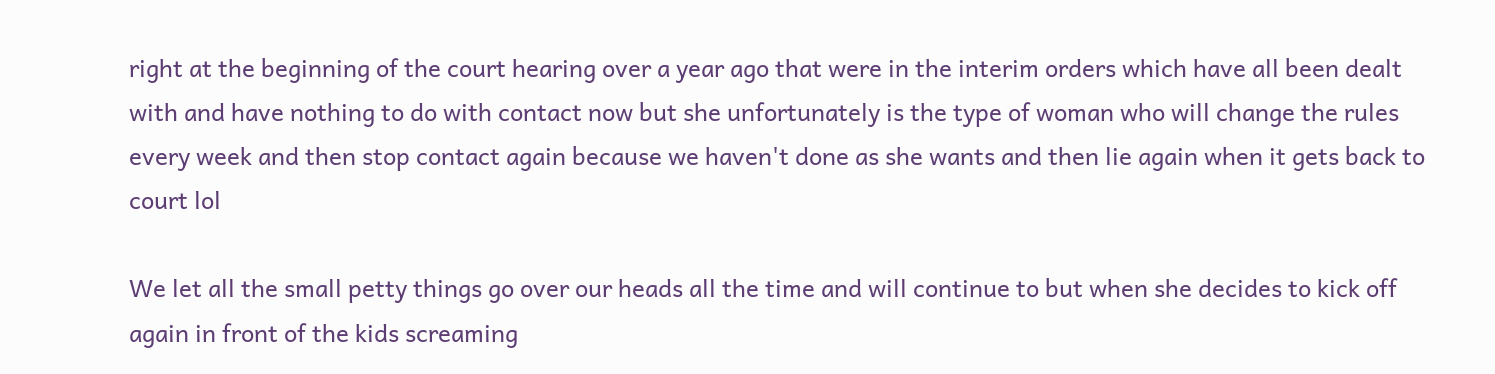right at the beginning of the court hearing over a year ago that were in the interim orders which have all been dealt with and have nothing to do with contact now but she unfortunately is the type of woman who will change the rules every week and then stop contact again because we haven't done as she wants and then lie again when it gets back to court lol

We let all the small petty things go over our heads all the time and will continue to but when she decides to kick off again in front of the kids screaming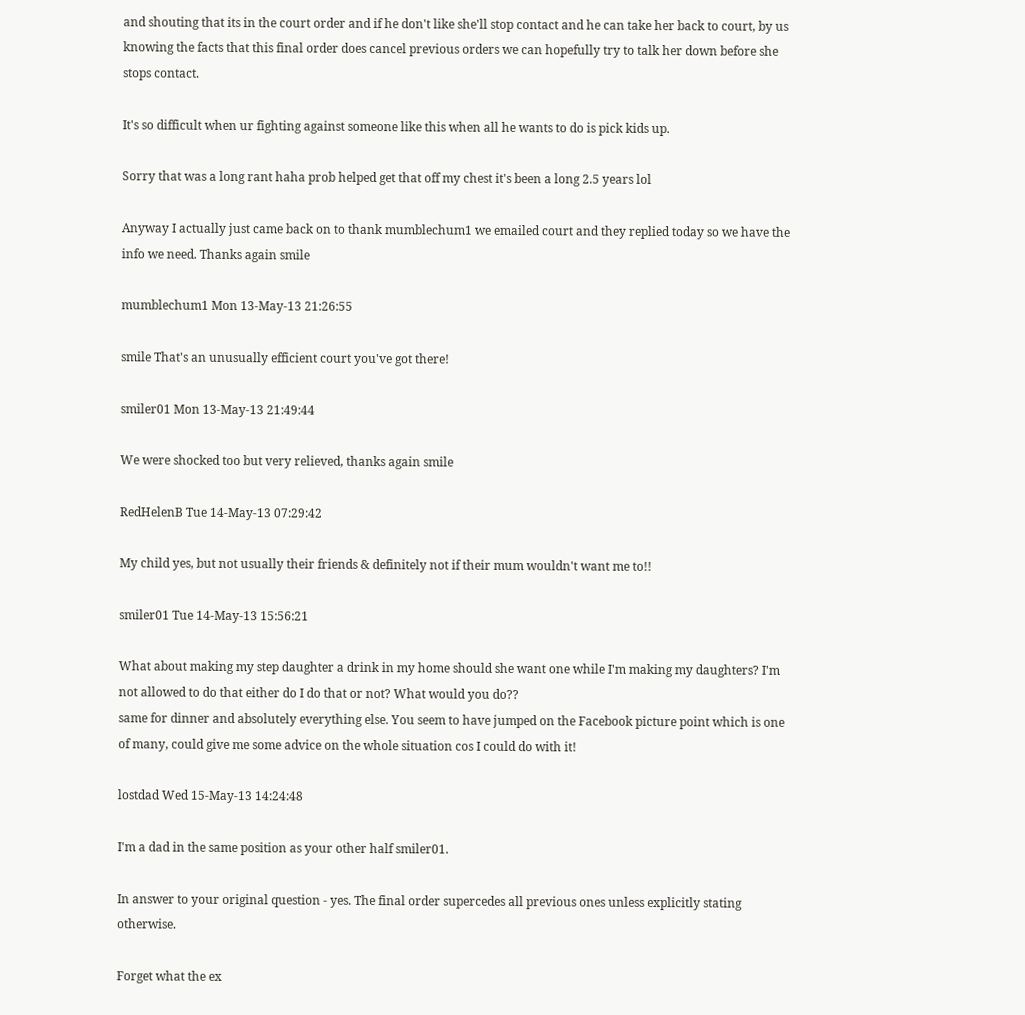and shouting that its in the court order and if he don't like she'll stop contact and he can take her back to court, by us knowing the facts that this final order does cancel previous orders we can hopefully try to talk her down before she stops contact.

It's so difficult when ur fighting against someone like this when all he wants to do is pick kids up.

Sorry that was a long rant haha prob helped get that off my chest it's been a long 2.5 years lol

Anyway I actually just came back on to thank mumblechum1 we emailed court and they replied today so we have the info we need. Thanks again smile

mumblechum1 Mon 13-May-13 21:26:55

smile That's an unusually efficient court you've got there!

smiler01 Mon 13-May-13 21:49:44

We were shocked too but very relieved, thanks again smile

RedHelenB Tue 14-May-13 07:29:42

My child yes, but not usually their friends & definitely not if their mum wouldn't want me to!!

smiler01 Tue 14-May-13 15:56:21

What about making my step daughter a drink in my home should she want one while I'm making my daughters? I'm not allowed to do that either do I do that or not? What would you do??
same for dinner and absolutely everything else. You seem to have jumped on the Facebook picture point which is one of many, could give me some advice on the whole situation cos I could do with it!

lostdad Wed 15-May-13 14:24:48

I'm a dad in the same position as your other half smiler01.

In answer to your original question - yes. The final order supercedes all previous ones unless explicitly stating otherwise.

Forget what the ex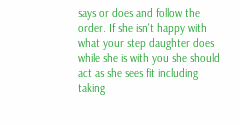says or does and follow the order. If she isn't happy with what your step daughter does while she is with you she should act as she sees fit including taking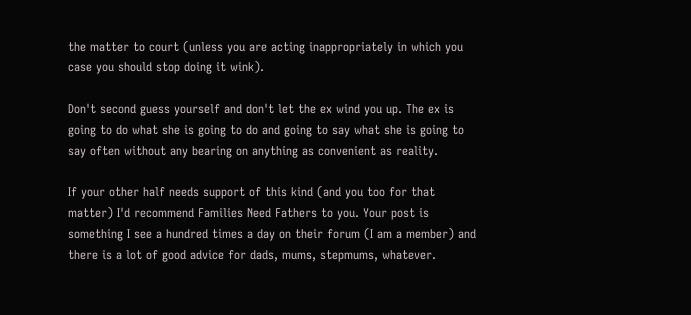the matter to court (unless you are acting inappropriately in which you case you should stop doing it wink).

Don't second guess yourself and don't let the ex wind you up. The ex is going to do what she is going to do and going to say what she is going to say often without any bearing on anything as convenient as reality.

If your other half needs support of this kind (and you too for that matter) I'd recommend Families Need Fathers to you. Your post is something I see a hundred times a day on their forum (I am a member) and there is a lot of good advice for dads, mums, stepmums, whatever.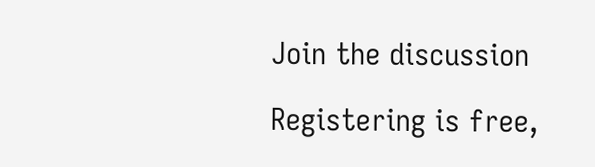Join the discussion

Registering is free,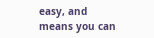easy, and means you can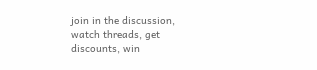join in the discussion, watch threads, get discounts, win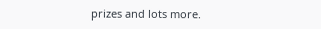prizes and lots more.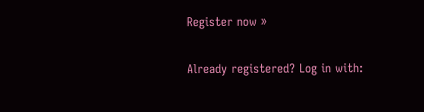Register now »

Already registered? Log in with: